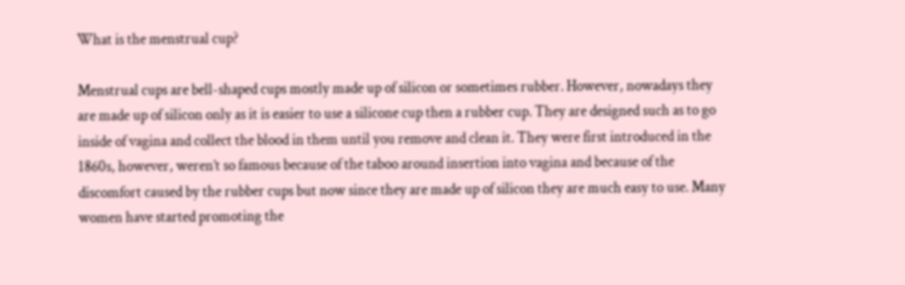What is the menstrual cup?

Menstrual cups are bell-shaped cups mostly made up of silicon or sometimes rubber. However, nowadays they are made up of silicon only as it is easier to use a silicone cup then a rubber cup. They are designed such as to go inside of vagina and collect the blood in them until you remove and clean it. They were first introduced in the 1860s, however, weren’t so famous because of the taboo around insertion into vagina and because of the discomfort caused by the rubber cups but now since they are made up of silicon they are much easy to use. Many women have started promoting the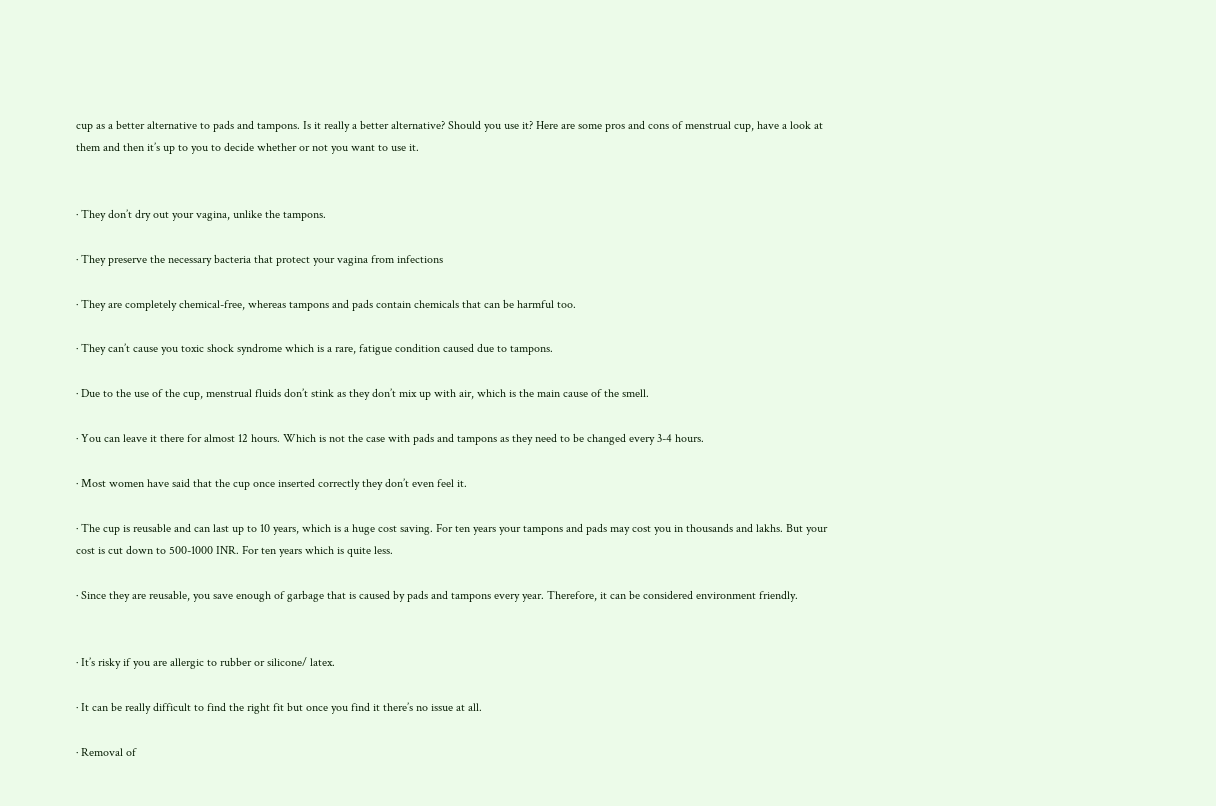cup as a better alternative to pads and tampons. Is it really a better alternative? Should you use it? Here are some pros and cons of menstrual cup, have a look at them and then it’s up to you to decide whether or not you want to use it.


· They don’t dry out your vagina, unlike the tampons.

· They preserve the necessary bacteria that protect your vagina from infections

· They are completely chemical-free, whereas tampons and pads contain chemicals that can be harmful too.

· They can’t cause you toxic shock syndrome which is a rare, fatigue condition caused due to tampons.

· Due to the use of the cup, menstrual fluids don’t stink as they don’t mix up with air, which is the main cause of the smell.

· You can leave it there for almost 12 hours. Which is not the case with pads and tampons as they need to be changed every 3-4 hours.

· Most women have said that the cup once inserted correctly they don’t even feel it.

· The cup is reusable and can last up to 10 years, which is a huge cost saving. For ten years your tampons and pads may cost you in thousands and lakhs. But your cost is cut down to 500-1000 INR. For ten years which is quite less.

· Since they are reusable, you save enough of garbage that is caused by pads and tampons every year. Therefore, it can be considered environment friendly.


· It’s risky if you are allergic to rubber or silicone/ latex.

· It can be really difficult to find the right fit but once you find it there’s no issue at all.

· Removal of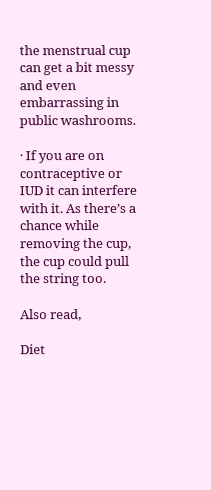the menstrual cup can get a bit messy and even embarrassing in public washrooms.

· If you are on contraceptive or IUD it can interfere with it. As there’s a chance while removing the cup, the cup could pull the string too.

Also read,

Diet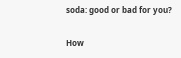soda: good or bad for you?

How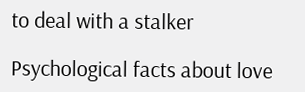to deal with a stalker

Psychological facts about love